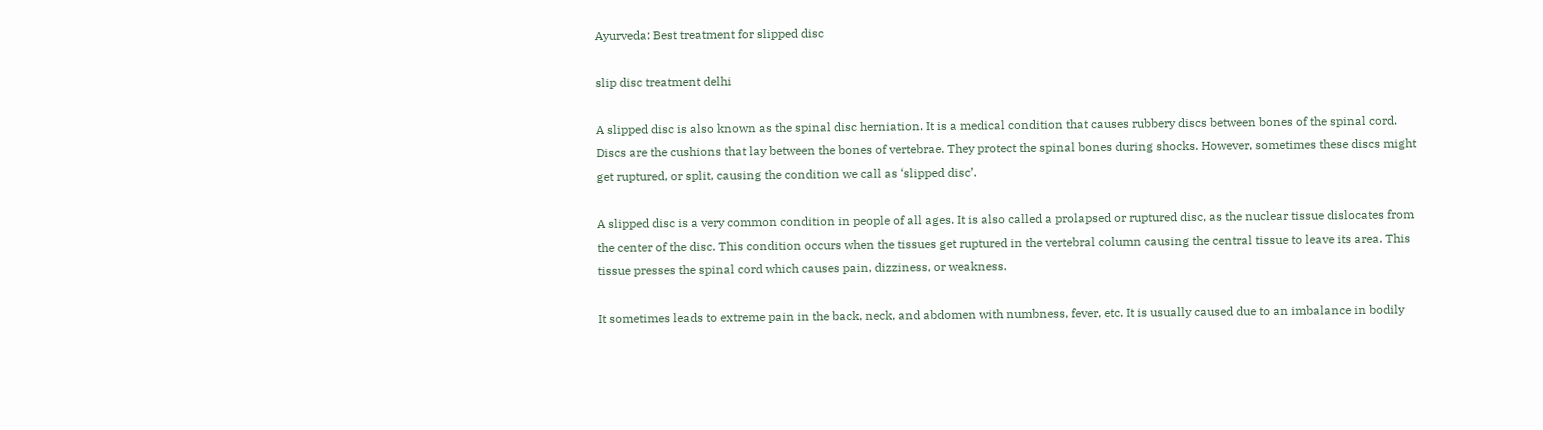Ayurveda: Best treatment for slipped disc

slip disc treatment delhi

A slipped disc is also known as the spinal disc herniation. It is a medical condition that causes rubbery discs between bones of the spinal cord. Discs are the cushions that lay between the bones of vertebrae. They protect the spinal bones during shocks. However, sometimes these discs might get ruptured, or split, causing the condition we call as ‘slipped disc’.

A slipped disc is a very common condition in people of all ages. It is also called a prolapsed or ruptured disc, as the nuclear tissue dislocates from the center of the disc. This condition occurs when the tissues get ruptured in the vertebral column causing the central tissue to leave its area. This tissue presses the spinal cord which causes pain, dizziness, or weakness.

It sometimes leads to extreme pain in the back, neck, and abdomen with numbness, fever, etc. It is usually caused due to an imbalance in bodily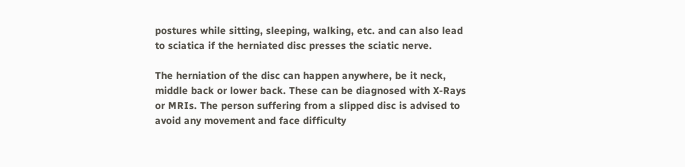postures while sitting, sleeping, walking, etc. and can also lead to sciatica if the herniated disc presses the sciatic nerve.

The herniation of the disc can happen anywhere, be it neck, middle back or lower back. These can be diagnosed with X-Rays or MRIs. The person suffering from a slipped disc is advised to avoid any movement and face difficulty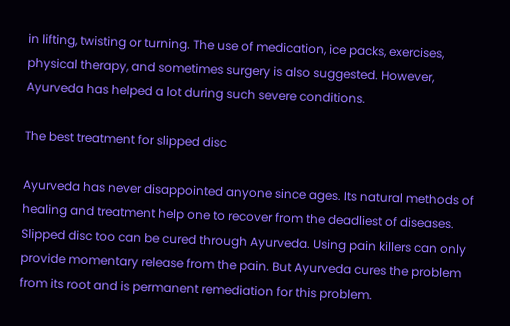in lifting, twisting or turning. The use of medication, ice packs, exercises, physical therapy, and sometimes surgery is also suggested. However, Ayurveda has helped a lot during such severe conditions.

The best treatment for slipped disc

Ayurveda has never disappointed anyone since ages. Its natural methods of healing and treatment help one to recover from the deadliest of diseases. Slipped disc too can be cured through Ayurveda. Using pain killers can only provide momentary release from the pain. But Ayurveda cures the problem from its root and is permanent remediation for this problem.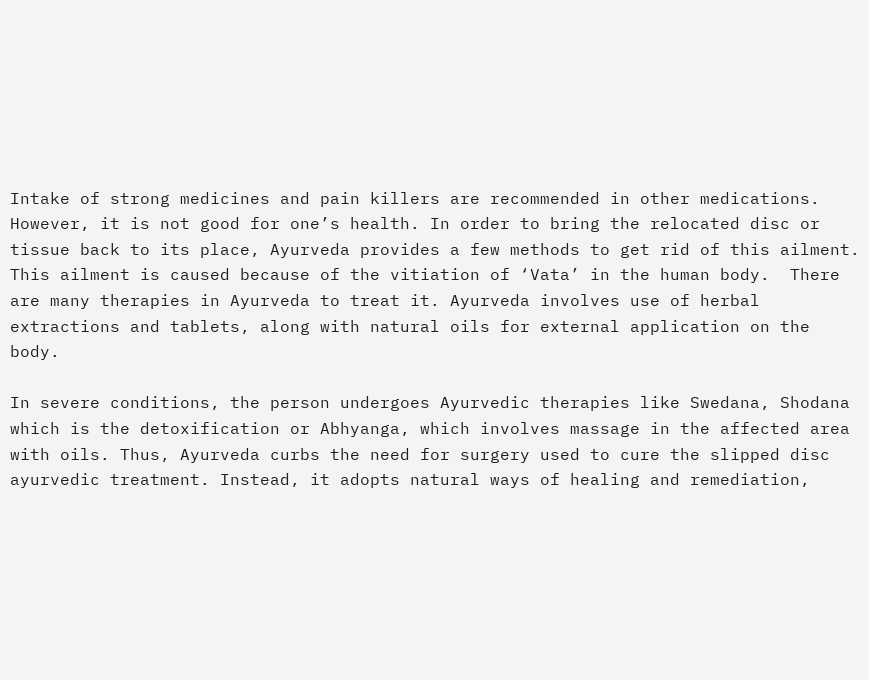Intake of strong medicines and pain killers are recommended in other medications. However, it is not good for one’s health. In order to bring the relocated disc or tissue back to its place, Ayurveda provides a few methods to get rid of this ailment. This ailment is caused because of the vitiation of ‘Vata’ in the human body.  There are many therapies in Ayurveda to treat it. Ayurveda involves use of herbal extractions and tablets, along with natural oils for external application on the body.

In severe conditions, the person undergoes Ayurvedic therapies like Swedana, Shodana which is the detoxification or Abhyanga, which involves massage in the affected area with oils. Thus, Ayurveda curbs the need for surgery used to cure the slipped disc ayurvedic treatment. Instead, it adopts natural ways of healing and remediation,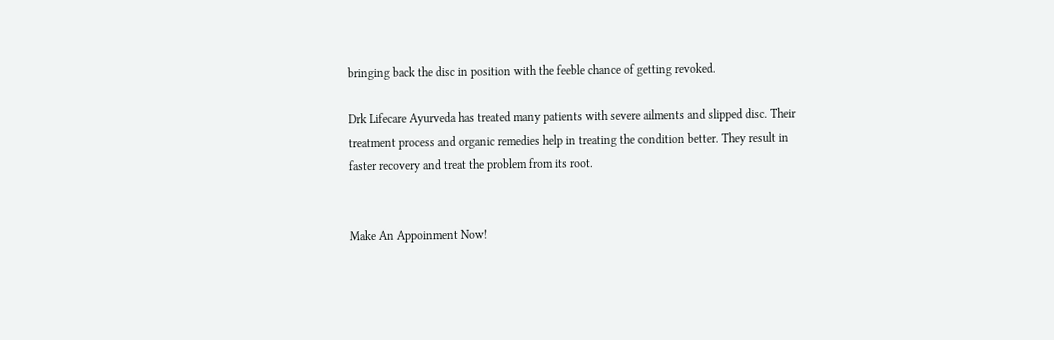bringing back the disc in position with the feeble chance of getting revoked.

Drk Lifecare Ayurveda has treated many patients with severe ailments and slipped disc. Their treatment process and organic remedies help in treating the condition better. They result in faster recovery and treat the problem from its root.


Make An Appoinment Now!